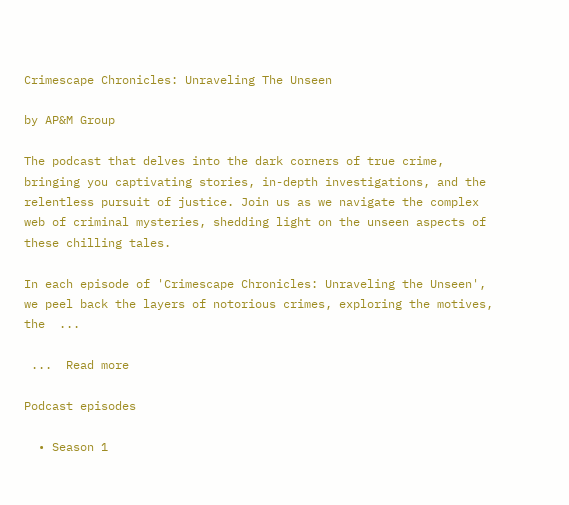Crimescape Chronicles: Unraveling The Unseen

by AP&M Group

The podcast that delves into the dark corners of true crime, bringing you captivating stories, in-depth investigations, and the relentless pursuit of justice. Join us as we navigate the complex web of criminal mysteries, shedding light on the unseen aspects of these chilling tales.

In each episode of 'Crimescape Chronicles: Unraveling the Unseen', we peel back the layers of notorious crimes, exploring the motives, the  ...

 ...  Read more

Podcast episodes

  • Season 1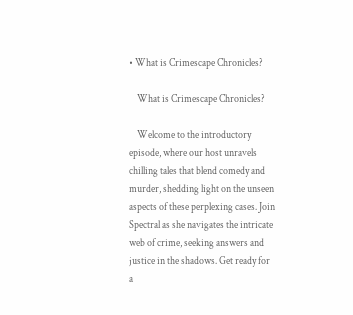• What is Crimescape Chronicles?

    What is Crimescape Chronicles?

    Welcome to the introductory episode, where our host unravels chilling tales that blend comedy and murder, shedding light on the unseen aspects of these perplexing cases. Join Spectral as she navigates the intricate web of crime, seeking answers and justice in the shadows. Get ready for a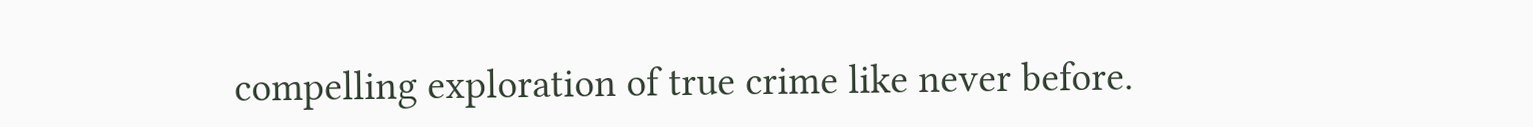compelling exploration of true crime like never before.